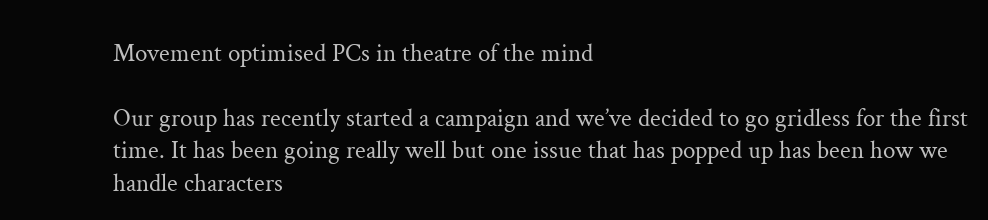Movement optimised PCs in theatre of the mind

Our group has recently started a campaign and we’ve decided to go gridless for the first time. It has been going really well but one issue that has popped up has been how we handle characters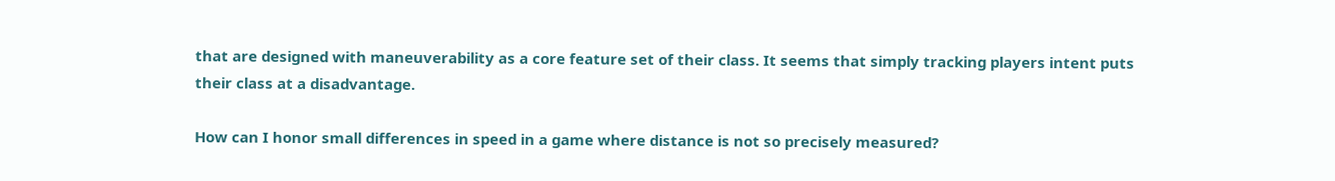that are designed with maneuverability as a core feature set of their class. It seems that simply tracking players intent puts their class at a disadvantage.

How can I honor small differences in speed in a game where distance is not so precisely measured?